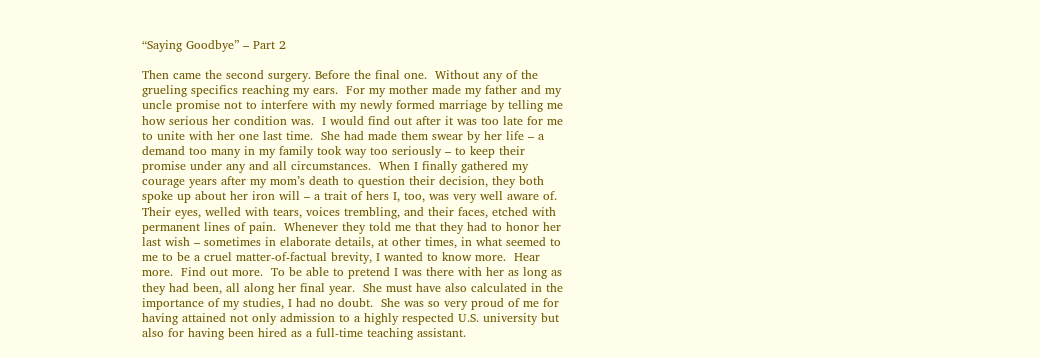“Saying Goodbye” – Part 2

Then came the second surgery. Before the final one.  Without any of the grueling specifics reaching my ears.  For my mother made my father and my uncle promise not to interfere with my newly formed marriage by telling me how serious her condition was.  I would find out after it was too late for me to unite with her one last time.  She had made them swear by her life – a demand too many in my family took way too seriously – to keep their promise under any and all circumstances.  When I finally gathered my courage years after my mom’s death to question their decision, they both spoke up about her iron will – a trait of hers I, too, was very well aware of.  Their eyes, welled with tears, voices trembling, and their faces, etched with permanent lines of pain.  Whenever they told me that they had to honor her last wish – sometimes in elaborate details, at other times, in what seemed to me to be a cruel matter-of-factual brevity, I wanted to know more.  Hear more.  Find out more.  To be able to pretend I was there with her as long as they had been, all along her final year.  She must have also calculated in the importance of my studies, I had no doubt.  She was so very proud of me for having attained not only admission to a highly respected U.S. university but also for having been hired as a full-time teaching assistant.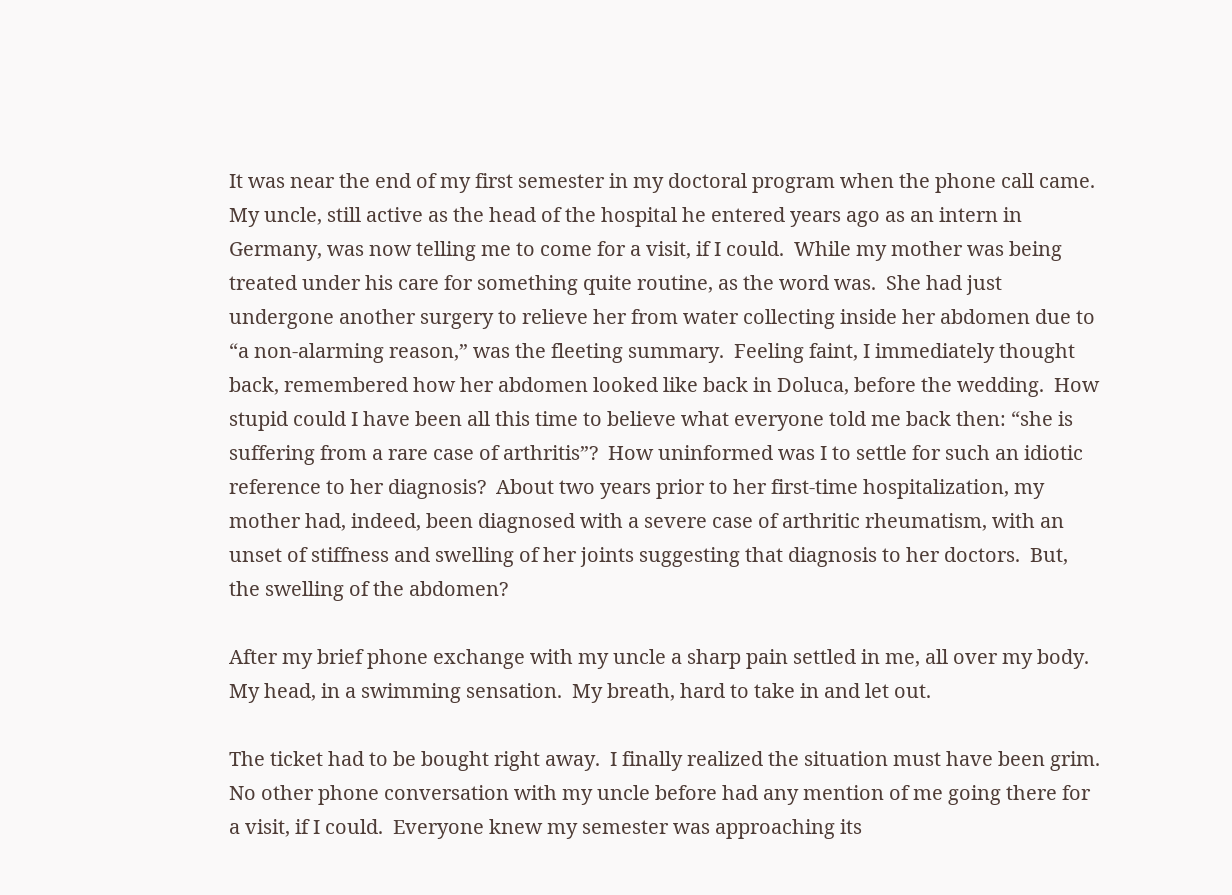It was near the end of my first semester in my doctoral program when the phone call came.  My uncle, still active as the head of the hospital he entered years ago as an intern in Germany, was now telling me to come for a visit, if I could.  While my mother was being treated under his care for something quite routine, as the word was.  She had just undergone another surgery to relieve her from water collecting inside her abdomen due to “a non-alarming reason,” was the fleeting summary.  Feeling faint, I immediately thought back, remembered how her abdomen looked like back in Doluca, before the wedding.  How stupid could I have been all this time to believe what everyone told me back then: “she is suffering from a rare case of arthritis”?  How uninformed was I to settle for such an idiotic reference to her diagnosis?  About two years prior to her first-time hospitalization, my mother had, indeed, been diagnosed with a severe case of arthritic rheumatism, with an unset of stiffness and swelling of her joints suggesting that diagnosis to her doctors.  But, the swelling of the abdomen?

After my brief phone exchange with my uncle a sharp pain settled in me, all over my body.  My head, in a swimming sensation.  My breath, hard to take in and let out.

The ticket had to be bought right away.  I finally realized the situation must have been grim.  No other phone conversation with my uncle before had any mention of me going there for a visit, if I could.  Everyone knew my semester was approaching its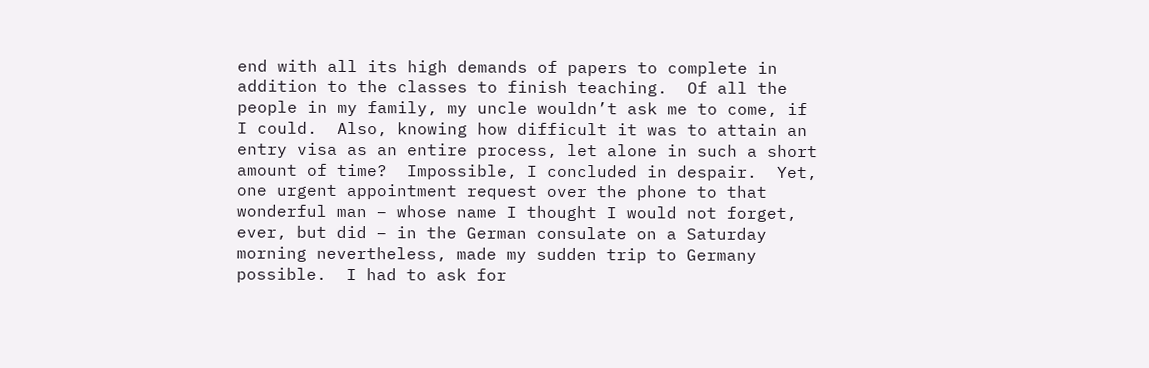end with all its high demands of papers to complete in addition to the classes to finish teaching.  Of all the people in my family, my uncle wouldn’t ask me to come, if I could.  Also, knowing how difficult it was to attain an entry visa as an entire process, let alone in such a short amount of time?  Impossible, I concluded in despair.  Yet, one urgent appointment request over the phone to that wonderful man – whose name I thought I would not forget, ever, but did – in the German consulate on a Saturday morning nevertheless, made my sudden trip to Germany possible.  I had to ask for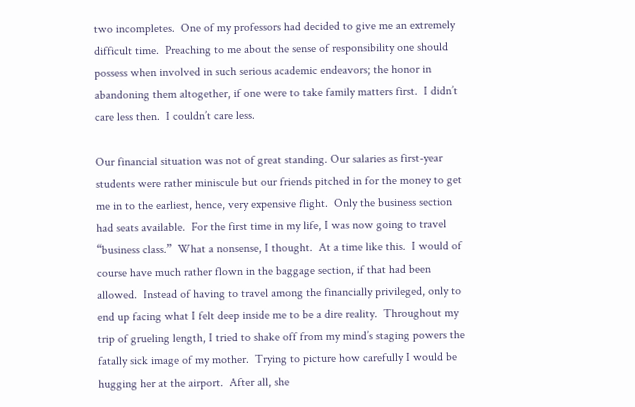two incompletes.  One of my professors had decided to give me an extremely difficult time.  Preaching to me about the sense of responsibility one should possess when involved in such serious academic endeavors; the honor in abandoning them altogether, if one were to take family matters first.  I didn’t care less then.  I couldn’t care less.

Our financial situation was not of great standing. Our salaries as first-year students were rather miniscule but our friends pitched in for the money to get me in to the earliest, hence, very expensive flight.  Only the business section had seats available.  For the first time in my life, I was now going to travel “business class.”  What a nonsense, I thought.  At a time like this.  I would of course have much rather flown in the baggage section, if that had been allowed.  Instead of having to travel among the financially privileged, only to end up facing what I felt deep inside me to be a dire reality.  Throughout my trip of grueling length, I tried to shake off from my mind’s staging powers the fatally sick image of my mother.  Trying to picture how carefully I would be hugging her at the airport.  After all, she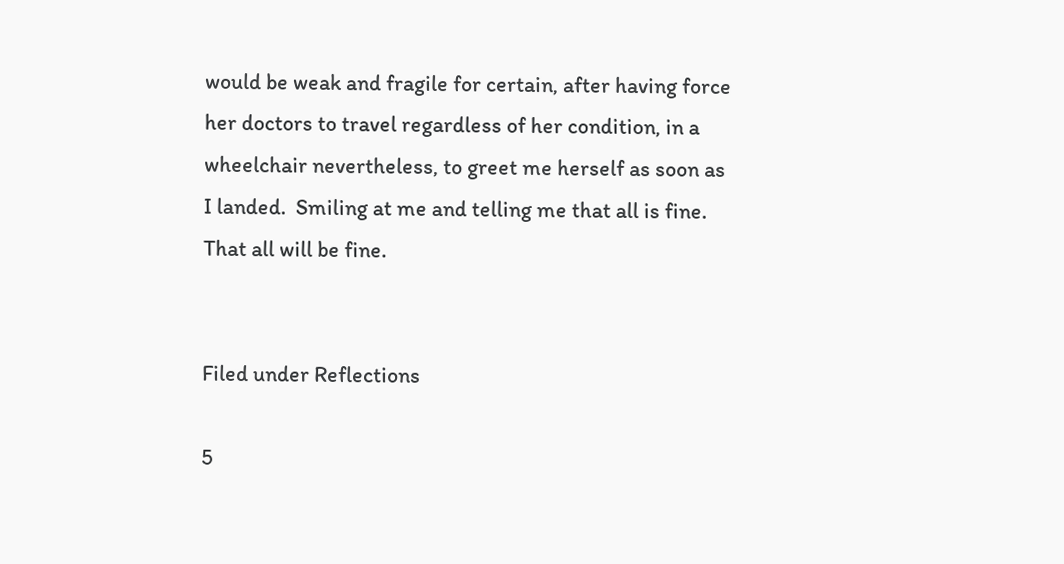would be weak and fragile for certain, after having force her doctors to travel regardless of her condition, in a wheelchair nevertheless, to greet me herself as soon as I landed.  Smiling at me and telling me that all is fine.  That all will be fine.


Filed under Reflections

5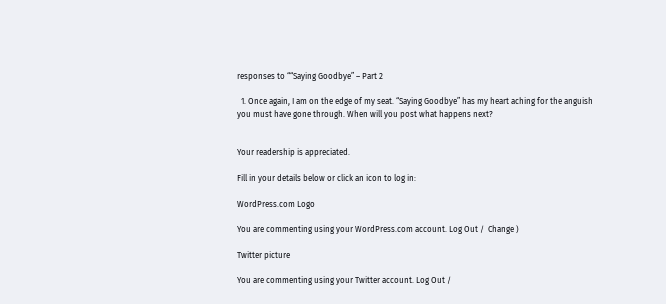responses to ““Saying Goodbye” – Part 2

  1. Once again, I am on the edge of my seat. “Saying Goodbye” has my heart aching for the anguish you must have gone through. When will you post what happens next?


Your readership is appreciated.

Fill in your details below or click an icon to log in:

WordPress.com Logo

You are commenting using your WordPress.com account. Log Out /  Change )

Twitter picture

You are commenting using your Twitter account. Log Out /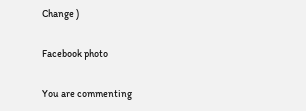Change )

Facebook photo

You are commenting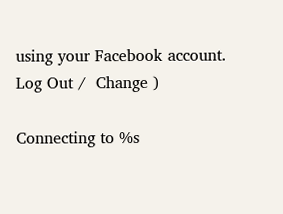using your Facebook account. Log Out /  Change )

Connecting to %s